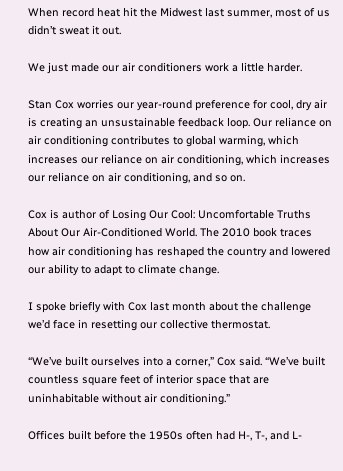When record heat hit the Midwest last summer, most of us didn’t sweat it out.

We just made our air conditioners work a little harder.

Stan Cox worries our year-round preference for cool, dry air is creating an unsustainable feedback loop. Our reliance on air conditioning contributes to global warming, which increases our reliance on air conditioning, which increases our reliance on air conditioning, and so on.

Cox is author of Losing Our Cool: Uncomfortable Truths About Our Air-Conditioned World. The 2010 book traces how air conditioning has reshaped the country and lowered our ability to adapt to climate change.

I spoke briefly with Cox last month about the challenge we’d face in resetting our collective thermostat.

“We’ve built ourselves into a corner,” Cox said. “We’ve built countless square feet of interior space that are uninhabitable without air conditioning.”

Offices built before the 1950s often had H-, T-, and L-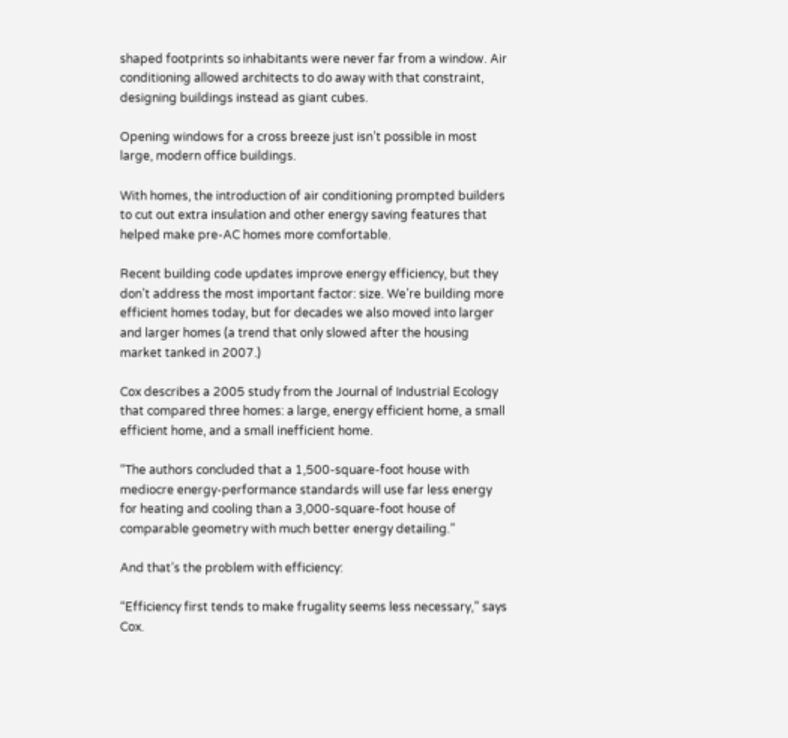shaped footprints so inhabitants were never far from a window. Air conditioning allowed architects to do away with that constraint, designing buildings instead as giant cubes.

Opening windows for a cross breeze just isn’t possible in most large, modern office buildings.

With homes, the introduction of air conditioning prompted builders to cut out extra insulation and other energy saving features that helped make pre-AC homes more comfortable.

Recent building code updates improve energy efficiency, but they don’t address the most important factor: size. We’re building more efficient homes today, but for decades we also moved into larger and larger homes (a trend that only slowed after the housing market tanked in 2007.)

Cox describes a 2005 study from the Journal of Industrial Ecology that compared three homes: a large, energy efficient home, a small efficient home, and a small inefficient home.

“The authors concluded that a 1,500-square-foot house with mediocre energy-performance standards will use far less energy for heating and cooling than a 3,000-square-foot house of comparable geometry with much better energy detailing.”

And that’s the problem with efficiency:

“Efficiency first tends to make frugality seems less necessary,” says Cox.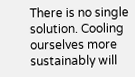There is no single solution. Cooling ourselves more sustainably will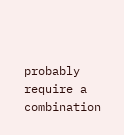probably require a combination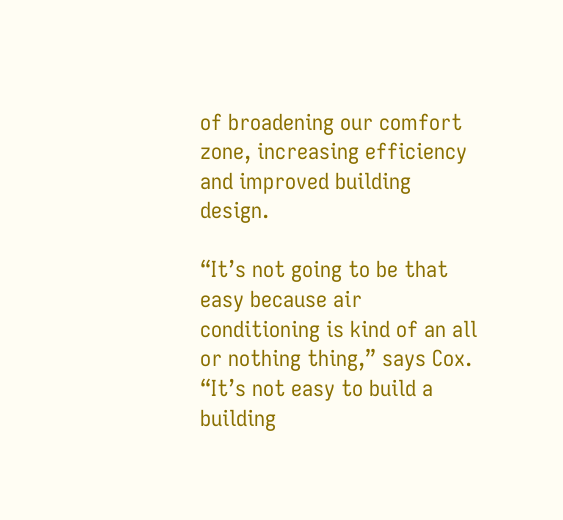of broadening our comfort zone, increasing efficiency and improved building design.

“It’s not going to be that easy because air conditioning is kind of an all or nothing thing,” says Cox. “It’s not easy to build a building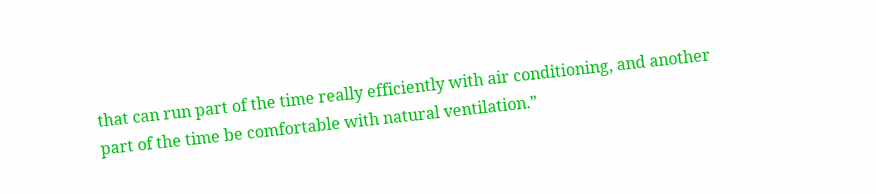that can run part of the time really efficiently with air conditioning, and another part of the time be comfortable with natural ventilation.”